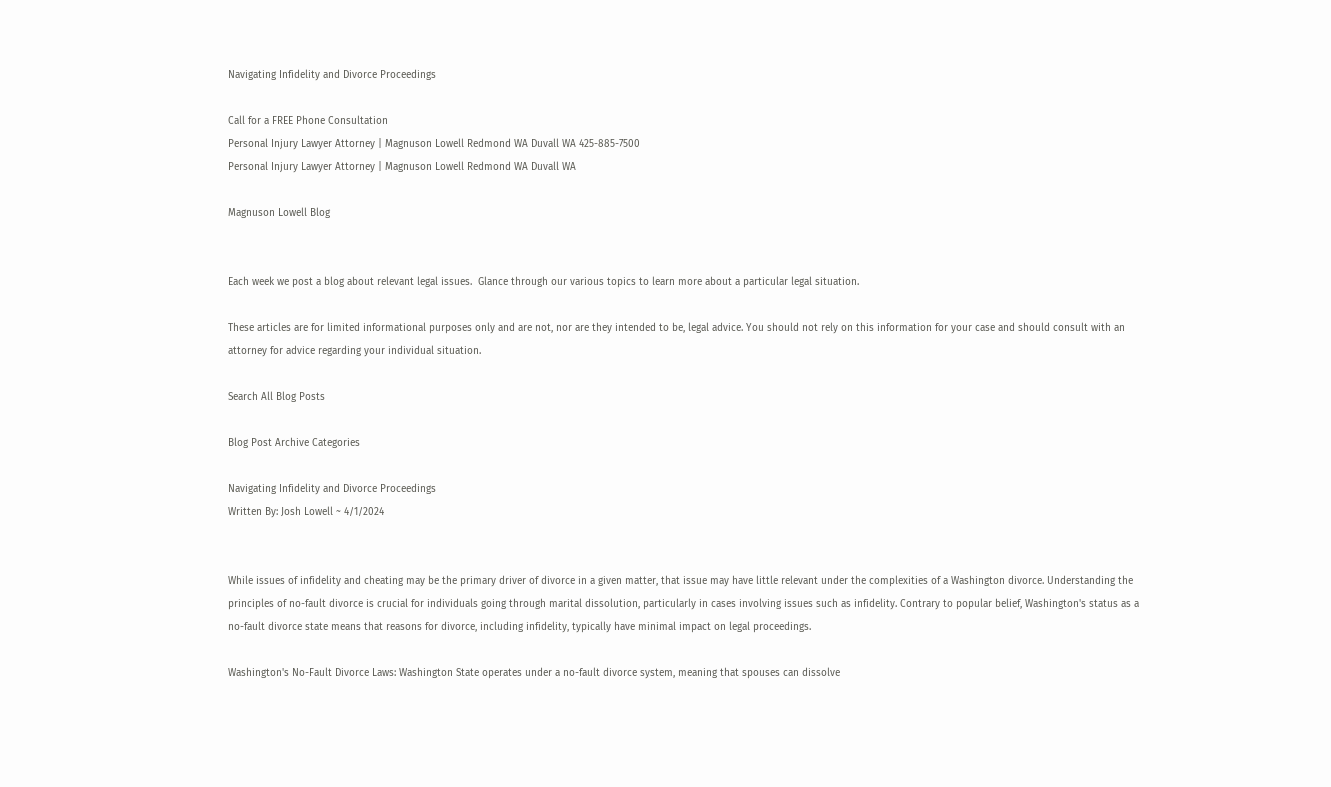Navigating Infidelity and Divorce Proceedings

Call for a FREE Phone Consultation
Personal Injury Lawyer Attorney | Magnuson Lowell Redmond WA Duvall WA 425-885-7500
Personal Injury Lawyer Attorney | Magnuson Lowell Redmond WA Duvall WA

Magnuson Lowell Blog


Each week we post a blog about relevant legal issues.  Glance through our various topics to learn more about a particular legal situation.

These articles are for limited informational purposes only and are not, nor are they intended to be, legal advice. You should not rely on this information for your case and should consult with an attorney for advice regarding your individual situation.

Search All Blog Posts

Blog Post Archive Categories

Navigating Infidelity and Divorce Proceedings
Written By: Josh Lowell ~ 4/1/2024


While issues of infidelity and cheating may be the primary driver of divorce in a given matter, that issue may have little relevant under the complexities of a Washington divorce. Understanding the principles of no-fault divorce is crucial for individuals going through marital dissolution, particularly in cases involving issues such as infidelity. Contrary to popular belief, Washington's status as a no-fault divorce state means that reasons for divorce, including infidelity, typically have minimal impact on legal proceedings.

Washington's No-Fault Divorce Laws: Washington State operates under a no-fault divorce system, meaning that spouses can dissolve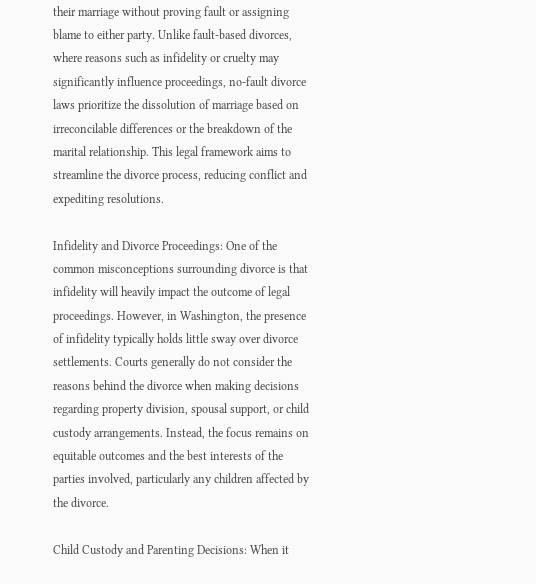their marriage without proving fault or assigning blame to either party. Unlike fault-based divorces, where reasons such as infidelity or cruelty may significantly influence proceedings, no-fault divorce laws prioritize the dissolution of marriage based on irreconcilable differences or the breakdown of the marital relationship. This legal framework aims to streamline the divorce process, reducing conflict and expediting resolutions.

Infidelity and Divorce Proceedings: One of the common misconceptions surrounding divorce is that infidelity will heavily impact the outcome of legal proceedings. However, in Washington, the presence of infidelity typically holds little sway over divorce settlements. Courts generally do not consider the reasons behind the divorce when making decisions regarding property division, spousal support, or child custody arrangements. Instead, the focus remains on equitable outcomes and the best interests of the parties involved, particularly any children affected by the divorce.

Child Custody and Parenting Decisions: When it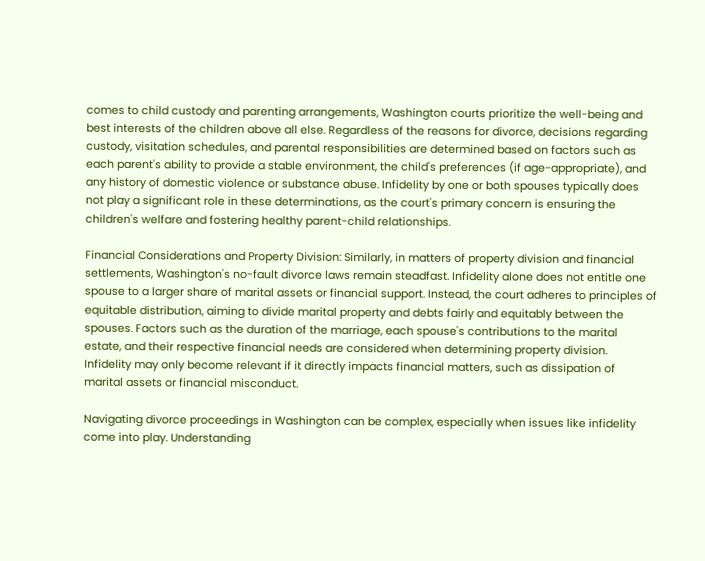comes to child custody and parenting arrangements, Washington courts prioritize the well-being and best interests of the children above all else. Regardless of the reasons for divorce, decisions regarding custody, visitation schedules, and parental responsibilities are determined based on factors such as each parent's ability to provide a stable environment, the child's preferences (if age-appropriate), and any history of domestic violence or substance abuse. Infidelity by one or both spouses typically does not play a significant role in these determinations, as the court's primary concern is ensuring the children's welfare and fostering healthy parent-child relationships.

Financial Considerations and Property Division: Similarly, in matters of property division and financial settlements, Washington's no-fault divorce laws remain steadfast. Infidelity alone does not entitle one spouse to a larger share of marital assets or financial support. Instead, the court adheres to principles of equitable distribution, aiming to divide marital property and debts fairly and equitably between the spouses. Factors such as the duration of the marriage, each spouse's contributions to the marital estate, and their respective financial needs are considered when determining property division. Infidelity may only become relevant if it directly impacts financial matters, such as dissipation of marital assets or financial misconduct.

Navigating divorce proceedings in Washington can be complex, especially when issues like infidelity come into play. Understanding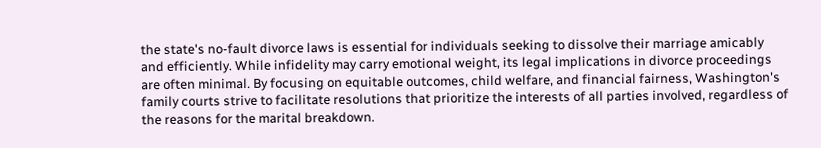the state's no-fault divorce laws is essential for individuals seeking to dissolve their marriage amicably and efficiently. While infidelity may carry emotional weight, its legal implications in divorce proceedings are often minimal. By focusing on equitable outcomes, child welfare, and financial fairness, Washington's family courts strive to facilitate resolutions that prioritize the interests of all parties involved, regardless of the reasons for the marital breakdown.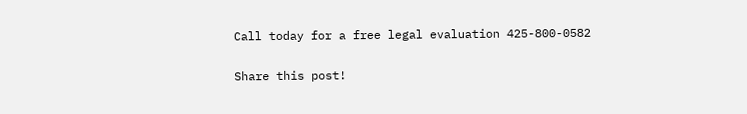Call today for a free legal evaluation 425-800-0582

Share this post!